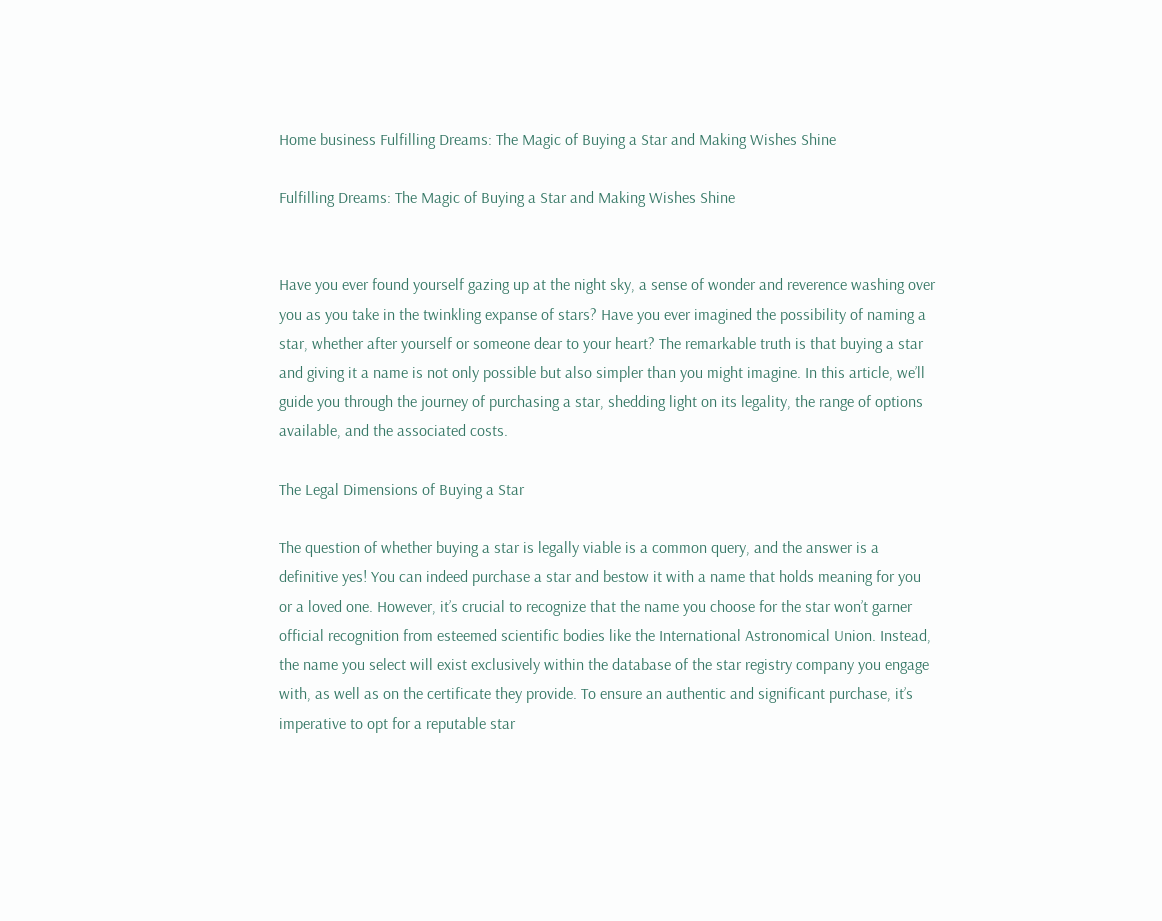Home business Fulfilling Dreams: The Magic of Buying a Star and Making Wishes Shine

Fulfilling Dreams: The Magic of Buying a Star and Making Wishes Shine


Have you ever found yourself gazing up at the night sky, a sense of wonder and reverence washing over you as you take in the twinkling expanse of stars? Have you ever imagined the possibility of naming a star, whether after yourself or someone dear to your heart? The remarkable truth is that buying a star and giving it a name is not only possible but also simpler than you might imagine. In this article, we’ll guide you through the journey of purchasing a star, shedding light on its legality, the range of options available, and the associated costs.

The Legal Dimensions of Buying a Star

The question of whether buying a star is legally viable is a common query, and the answer is a definitive yes! You can indeed purchase a star and bestow it with a name that holds meaning for you or a loved one. However, it’s crucial to recognize that the name you choose for the star won’t garner official recognition from esteemed scientific bodies like the International Astronomical Union. Instead, the name you select will exist exclusively within the database of the star registry company you engage with, as well as on the certificate they provide. To ensure an authentic and significant purchase, it’s imperative to opt for a reputable star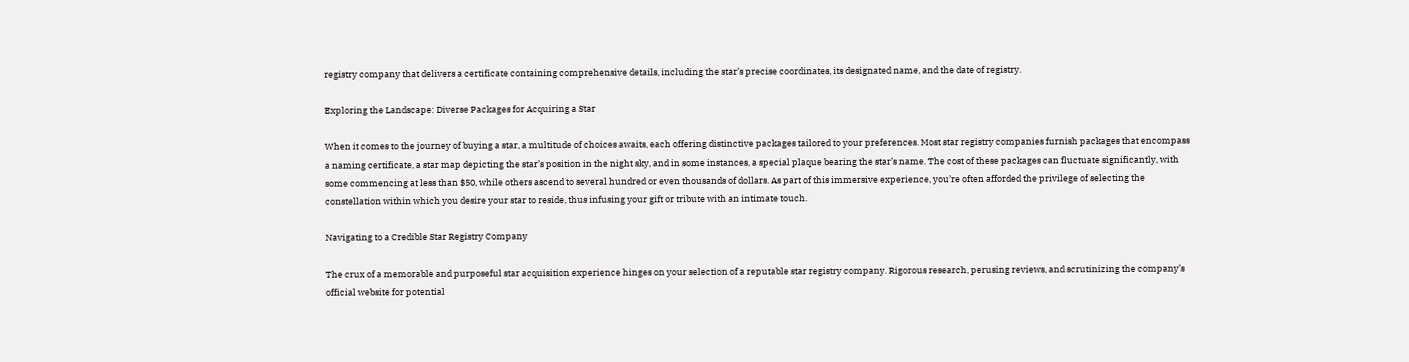registry company that delivers a certificate containing comprehensive details, including the star’s precise coordinates, its designated name, and the date of registry.

Exploring the Landscape: Diverse Packages for Acquiring a Star

When it comes to the journey of buying a star, a multitude of choices awaits, each offering distinctive packages tailored to your preferences. Most star registry companies furnish packages that encompass a naming certificate, a star map depicting the star’s position in the night sky, and in some instances, a special plaque bearing the star’s name. The cost of these packages can fluctuate significantly, with some commencing at less than $50, while others ascend to several hundred or even thousands of dollars. As part of this immersive experience, you’re often afforded the privilege of selecting the constellation within which you desire your star to reside, thus infusing your gift or tribute with an intimate touch.

Navigating to a Credible Star Registry Company

The crux of a memorable and purposeful star acquisition experience hinges on your selection of a reputable star registry company. Rigorous research, perusing reviews, and scrutinizing the company’s official website for potential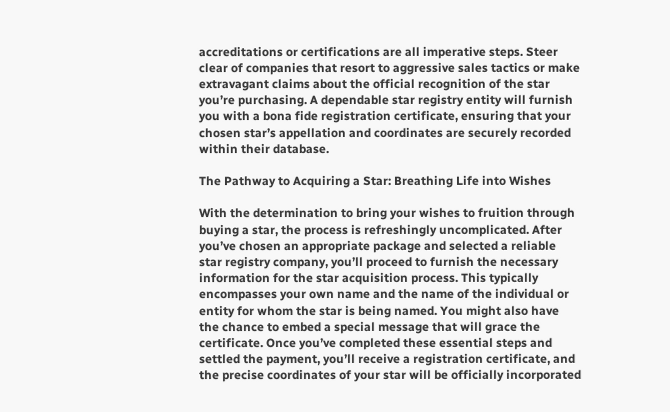accreditations or certifications are all imperative steps. Steer clear of companies that resort to aggressive sales tactics or make extravagant claims about the official recognition of the star you’re purchasing. A dependable star registry entity will furnish you with a bona fide registration certificate, ensuring that your chosen star’s appellation and coordinates are securely recorded within their database.

The Pathway to Acquiring a Star: Breathing Life into Wishes

With the determination to bring your wishes to fruition through buying a star, the process is refreshingly uncomplicated. After you’ve chosen an appropriate package and selected a reliable star registry company, you’ll proceed to furnish the necessary information for the star acquisition process. This typically encompasses your own name and the name of the individual or entity for whom the star is being named. You might also have the chance to embed a special message that will grace the certificate. Once you’ve completed these essential steps and settled the payment, you’ll receive a registration certificate, and the precise coordinates of your star will be officially incorporated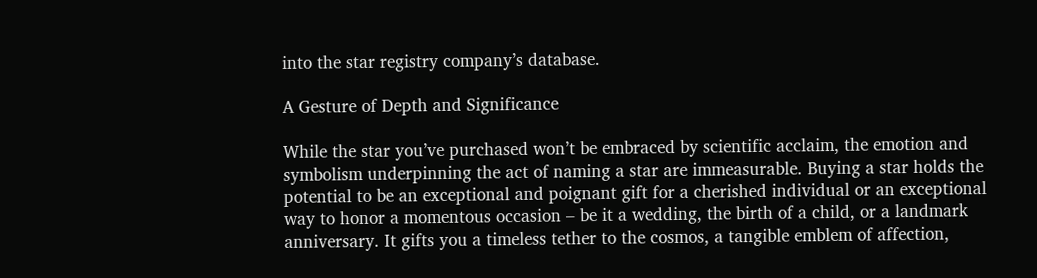into the star registry company’s database.

A Gesture of Depth and Significance

While the star you’ve purchased won’t be embraced by scientific acclaim, the emotion and symbolism underpinning the act of naming a star are immeasurable. Buying a star holds the potential to be an exceptional and poignant gift for a cherished individual or an exceptional way to honor a momentous occasion – be it a wedding, the birth of a child, or a landmark anniversary. It gifts you a timeless tether to the cosmos, a tangible emblem of affection,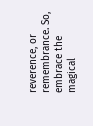reverence, or remembrance. So, embrace the magical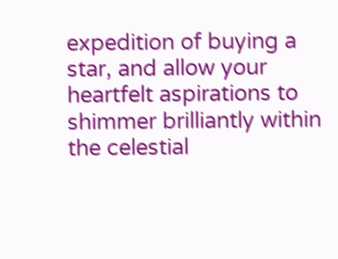expedition of buying a star, and allow your heartfelt aspirations to shimmer brilliantly within the celestial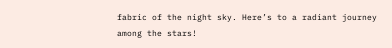fabric of the night sky. Here’s to a radiant journey among the stars!